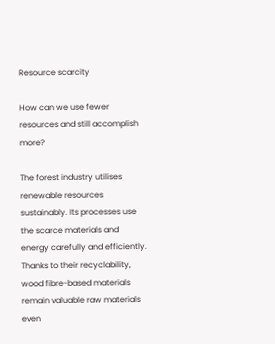Resource scarcity

How can we use fewer resources and still accomplish more?

The forest industry utilises renewable resources sustainably. Its processes use the scarce materials and energy carefully and efficiently. Thanks to their recyclability, wood fibre-based materials remain valuable raw materials even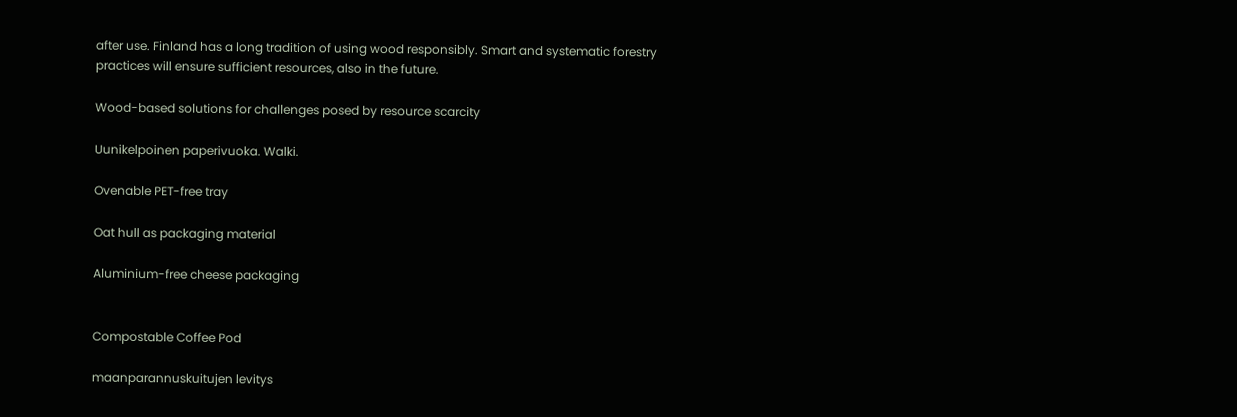after use. Finland has a long tradition of using wood responsibly. Smart and systematic forestry practices will ensure sufficient resources, also in the future.

Wood-based solutions for challenges posed by resource scarcity

Uunikelpoinen paperivuoka. Walki.

Ovenable PET-free tray

Oat hull as packaging material

Aluminium-free cheese packaging


Compostable Coffee Pod

maanparannuskuitujen levitys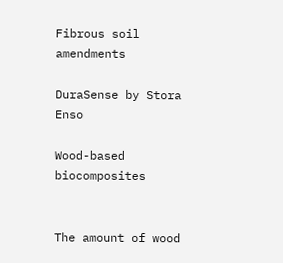Fibrous soil amendments

DuraSense by Stora Enso

Wood-based biocomposites


The amount of wood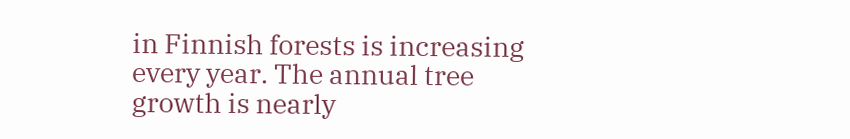in Finnish forests is increasing every year. The annual tree growth is nearly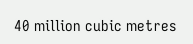40 million cubic metres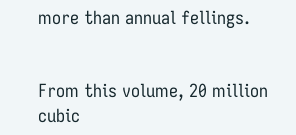more than annual fellings.


From this volume, 20 million cubic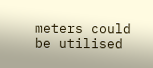meters could be utilised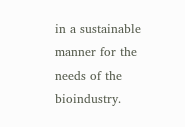in a sustainable manner for the needs of the bioindustry.